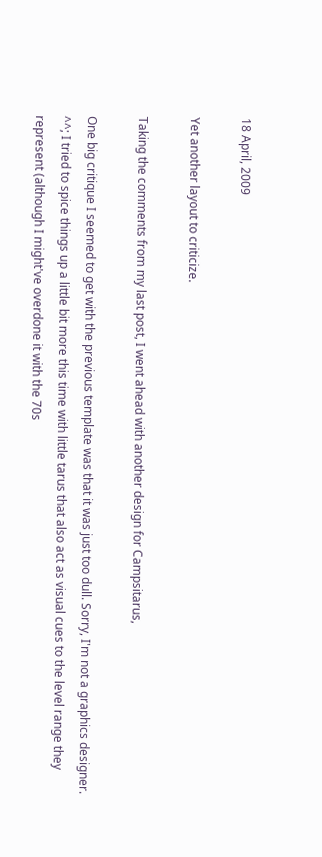18 April, 2009

Yet another layout to criticize.

Taking the comments from my last post, I went ahead with another design for Campsitarus,

One big critique I seemed to get with the previous template was that it was just too dull. Sorry, I'm not a graphics designer. ^^; I tried to spice things up a little bit more this time with little tarus that also act as visual cues to the level range they represent (although I might've overdone it with the 70s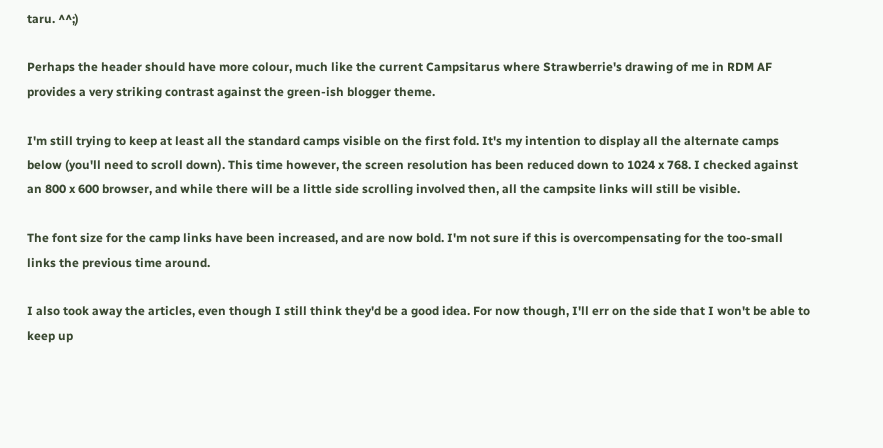taru. ^^;)

Perhaps the header should have more colour, much like the current Campsitarus where Strawberrie's drawing of me in RDM AF provides a very striking contrast against the green-ish blogger theme.

I'm still trying to keep at least all the standard camps visible on the first fold. It's my intention to display all the alternate camps below (you'll need to scroll down). This time however, the screen resolution has been reduced down to 1024 x 768. I checked against an 800 x 600 browser, and while there will be a little side scrolling involved then, all the campsite links will still be visible.

The font size for the camp links have been increased, and are now bold. I'm not sure if this is overcompensating for the too-small links the previous time around.

I also took away the articles, even though I still think they'd be a good idea. For now though, I'll err on the side that I won't be able to keep up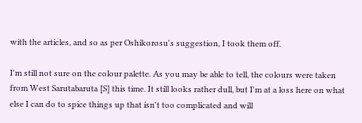with the articles, and so as per Oshikorosu's suggestion, I took them off.

I'm still not sure on the colour palette. As you may be able to tell, the colours were taken from West Sarutabaruta [S] this time. It still looks rather dull, but I'm at a loss here on what else I can do to spice things up that isn't too complicated and will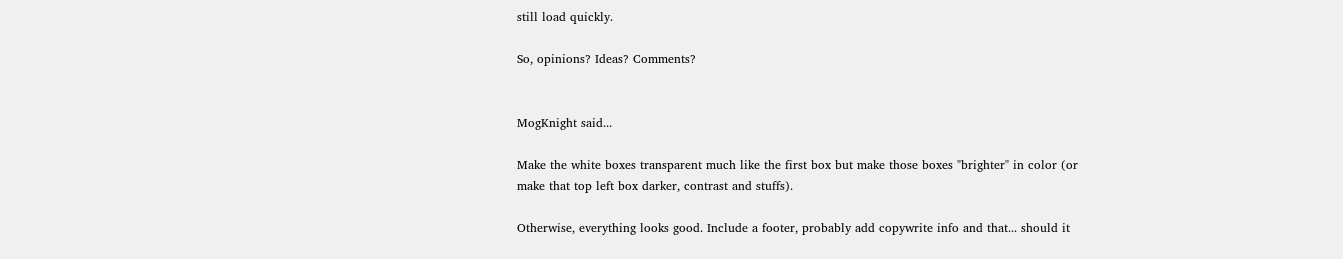still load quickly.

So, opinions? Ideas? Comments?


MogKnight said...

Make the white boxes transparent much like the first box but make those boxes "brighter" in color (or make that top left box darker, contrast and stuffs).

Otherwise, everything looks good. Include a footer, probably add copywrite info and that... should it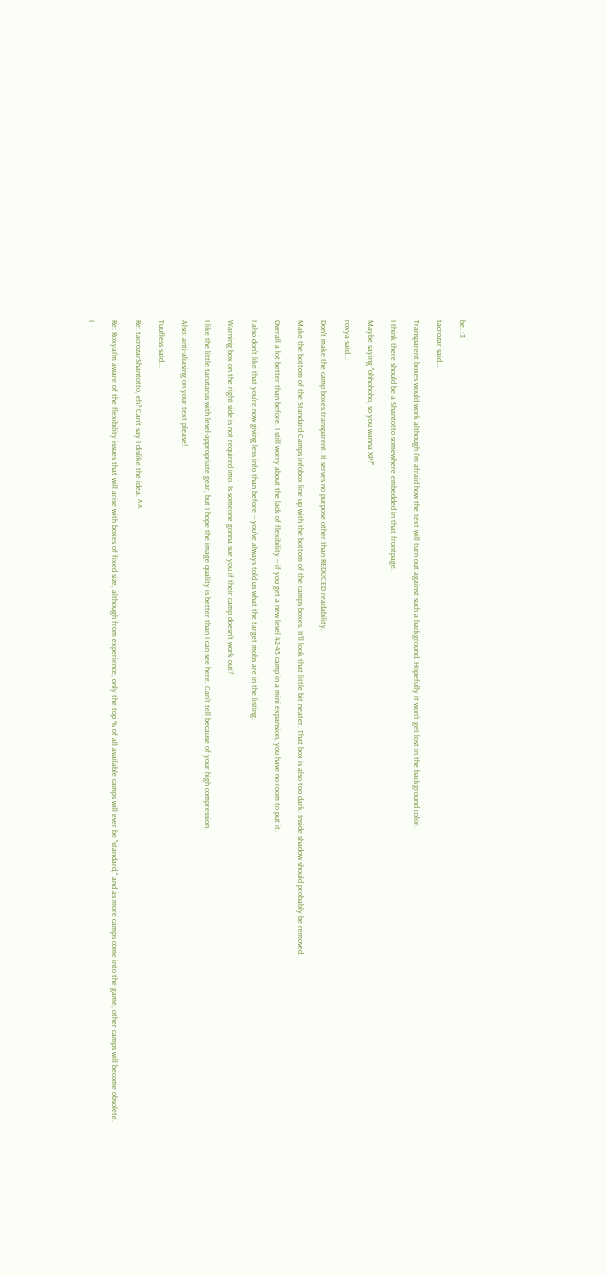be. :3

tacrozar said...

Transparent boxes would work although I'm afraid how the text will turn out against such a background. Hopefully it won't get lost in the background color.

I think there should be a Shantotto somewhere embedded in that frontpage.

Maybe saying "ohhohoho, so you wanna XP?"

roxya said...

Don't make the camp boxes transparent. It serves no purpose other than REDUCED readability.

Make the bottom of the Standard Camps infobox line up with the bottom of the camps boxes. It'll look that little bit neater. That box is also too dark. Inside shadow should probably be removed.

Overall a lot better than before. I still worry about the lack of flexibility -- if you get a new level 42-45 camp in a mini expansion, you have no room to put it.

I also don't like that you're now giving less info than before -- you've always told us what the target mobs are in the listing.

Warning box on the right side is not required imo. Is someone gonna sue you if their camp doesn't work out?

I like the little tarutarus with level-appropriate gear, but I hope the image quality is better than I can see here. Can't tell because of your high compression.

Also: anti-aliasing on your text please!

Tuufless said...

Re: tacrozarShantotto, eh? Can't say I dislike the idea. ^^

Re: RoxyaI'm aware of the flexibility issues that will arise with boxes of fixed size, although from experience, only the top % of all available camps will ever be "standard," and as more camps come into the game, other camps will become obsolete.

I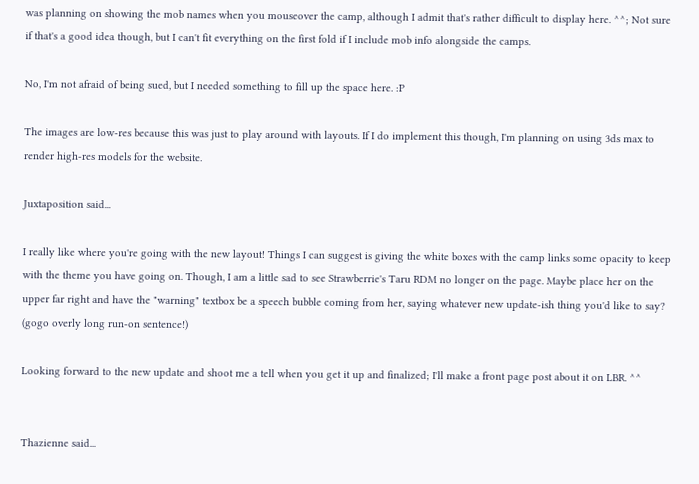was planning on showing the mob names when you mouseover the camp, although I admit that's rather difficult to display here. ^^; Not sure if that's a good idea though, but I can't fit everything on the first fold if I include mob info alongside the camps.

No, I'm not afraid of being sued, but I needed something to fill up the space here. :P

The images are low-res because this was just to play around with layouts. If I do implement this though, I'm planning on using 3ds max to render high-res models for the website.

Juxtaposition said...

I really like where you're going with the new layout! Things I can suggest is giving the white boxes with the camp links some opacity to keep with the theme you have going on. Though, I am a little sad to see Strawberrie's Taru RDM no longer on the page. Maybe place her on the upper far right and have the "warning" textbox be a speech bubble coming from her, saying whatever new update-ish thing you'd like to say? (gogo overly long run-on sentence!)

Looking forward to the new update and shoot me a tell when you get it up and finalized; I'll make a front page post about it on LBR. ^^


Thazienne said...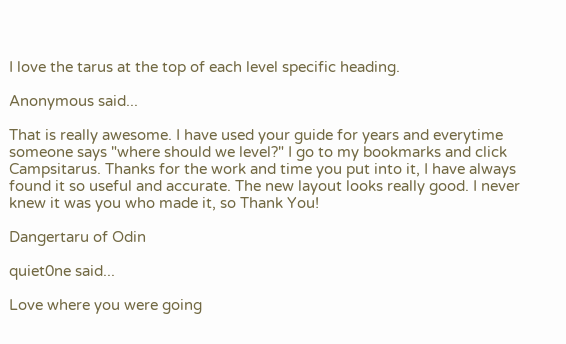I love the tarus at the top of each level specific heading.

Anonymous said...

That is really awesome. I have used your guide for years and everytime someone says "where should we level?" I go to my bookmarks and click Campsitarus. Thanks for the work and time you put into it, I have always found it so useful and accurate. The new layout looks really good. I never knew it was you who made it, so Thank You!

Dangertaru of Odin

quiet0ne said...

Love where you were going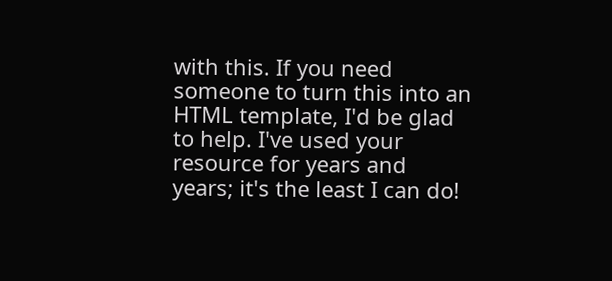with this. If you need someone to turn this into an HTML template, I'd be glad to help. I've used your resource for years and years; it's the least I can do!